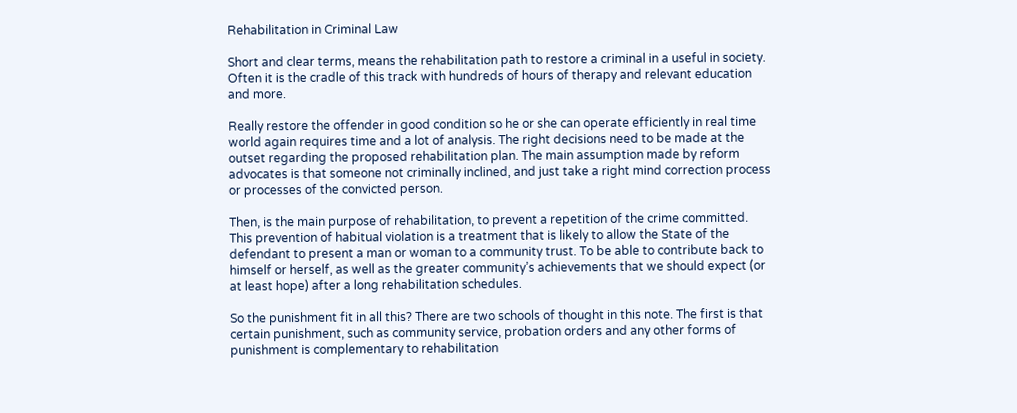Rehabilitation in Criminal Law

Short and clear terms, means the rehabilitation path to restore a criminal in a useful in society. Often it is the cradle of this track with hundreds of hours of therapy and relevant education and more.

Really restore the offender in good condition so he or she can operate efficiently in real time world again requires time and a lot of analysis. The right decisions need to be made at the outset regarding the proposed rehabilitation plan. The main assumption made by reform advocates is that someone not criminally inclined, and just take a right mind correction process or processes of the convicted person.

Then, is the main purpose of rehabilitation, to prevent a repetition of the crime committed. This prevention of habitual violation is a treatment that is likely to allow the State of the defendant to present a man or woman to a community trust. To be able to contribute back to himself or herself, as well as the greater community’s achievements that we should expect (or at least hope) after a long rehabilitation schedules.

So the punishment fit in all this? There are two schools of thought in this note. The first is that certain punishment, such as community service, probation orders and any other forms of punishment is complementary to rehabilitation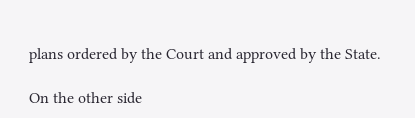plans ordered by the Court and approved by the State.

On the other side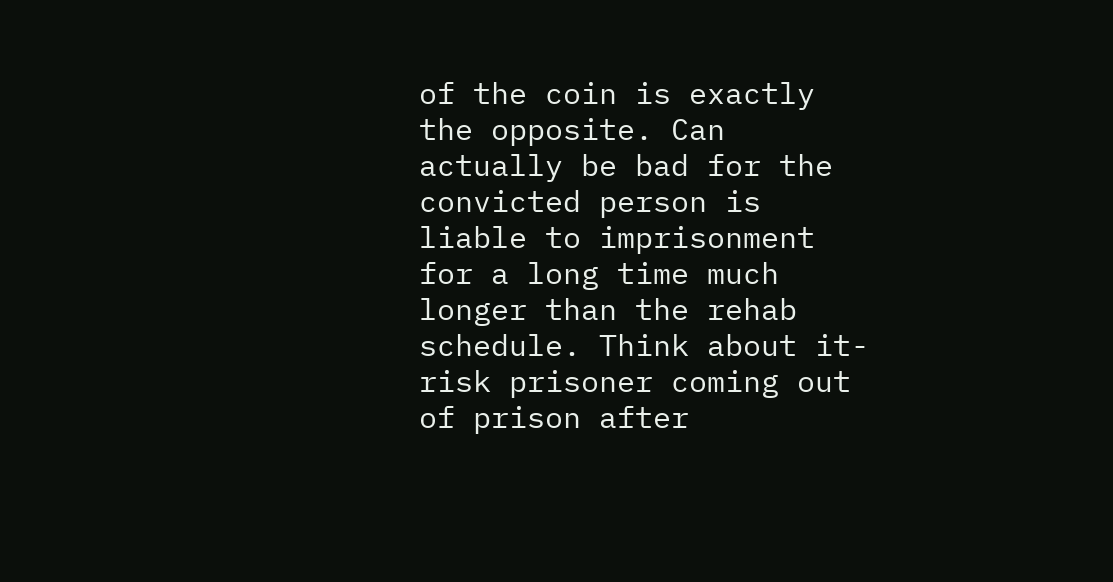of the coin is exactly the opposite. Can actually be bad for the convicted person is liable to imprisonment for a long time much longer than the rehab schedule. Think about it-risk prisoner coming out of prison after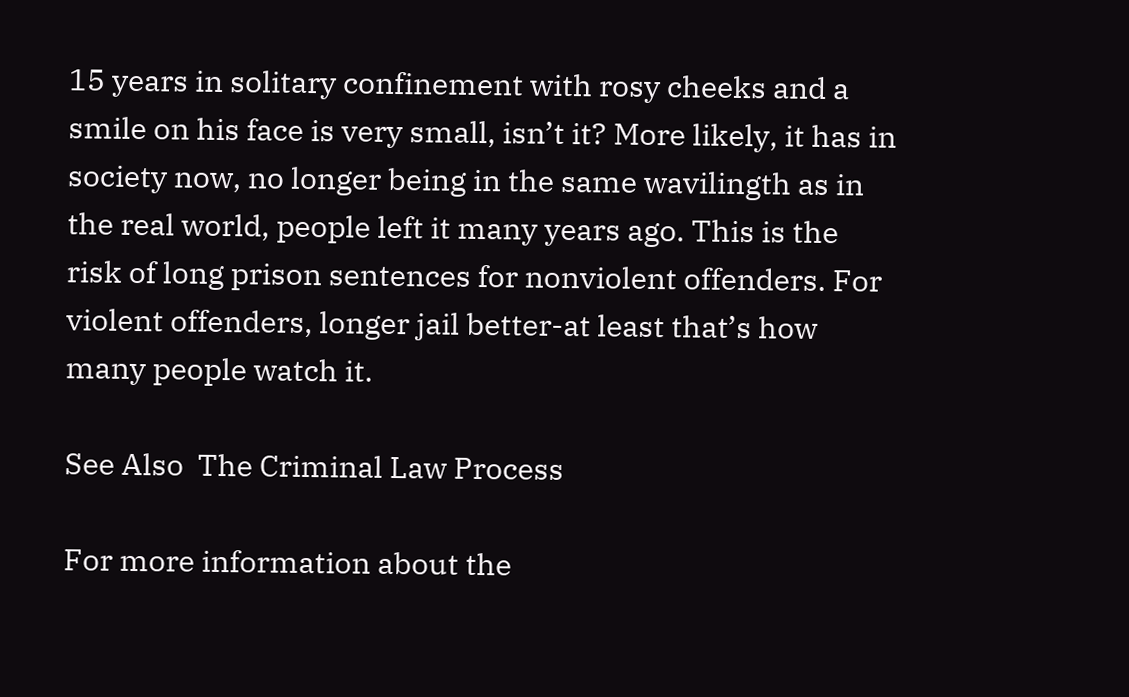15 years in solitary confinement with rosy cheeks and a smile on his face is very small, isn’t it? More likely, it has in society now, no longer being in the same wavilingth as in the real world, people left it many years ago. This is the risk of long prison sentences for nonviolent offenders. For violent offenders, longer jail better-at least that’s how many people watch it.

See Also  The Criminal Law Process

For more information about the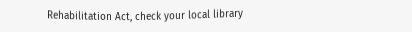Rehabilitation Act, check your local library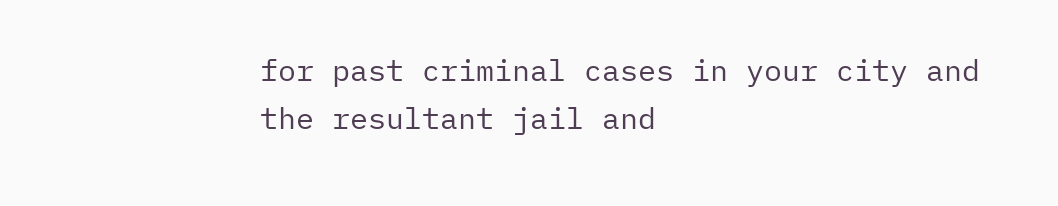for past criminal cases in your city and the resultant jail and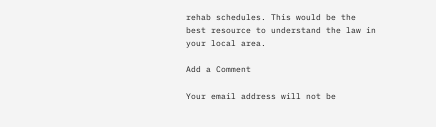rehab schedules. This would be the best resource to understand the law in your local area.

Add a Comment

Your email address will not be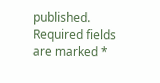published. Required fields are marked *